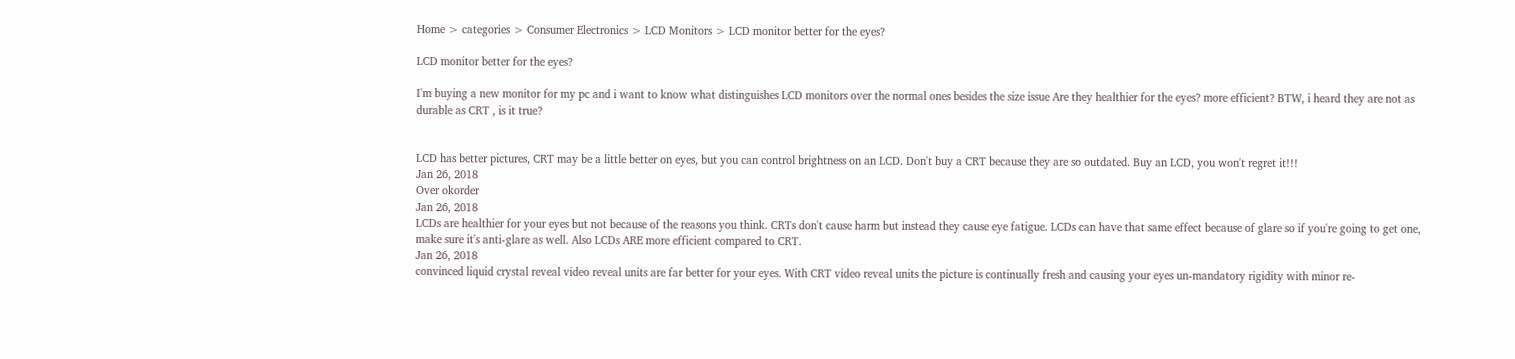Home > categories > Consumer Electronics > LCD Monitors > LCD monitor better for the eyes?

LCD monitor better for the eyes?

I'm buying a new monitor for my pc and i want to know what distinguishes LCD monitors over the normal ones besides the size issue Are they healthier for the eyes? more efficient? BTW, i heard they are not as durable as CRT , is it true?


LCD has better pictures, CRT may be a little better on eyes, but you can control brightness on an LCD. Don't buy a CRT because they are so outdated. Buy an LCD, you won't regret it!!!
Jan 26, 2018
Over okorder
Jan 26, 2018
LCDs are healthier for your eyes but not because of the reasons you think. CRTs don't cause harm but instead they cause eye fatigue. LCDs can have that same effect because of glare so if you're going to get one, make sure it's anti-glare as well. Also LCDs ARE more efficient compared to CRT.
Jan 26, 2018
convinced liquid crystal reveal video reveal units are far better for your eyes. With CRT video reveal units the picture is continually fresh and causing your eyes un-mandatory rigidity with minor re-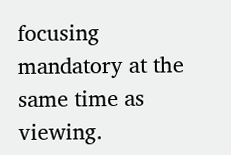focusing mandatory at the same time as viewing.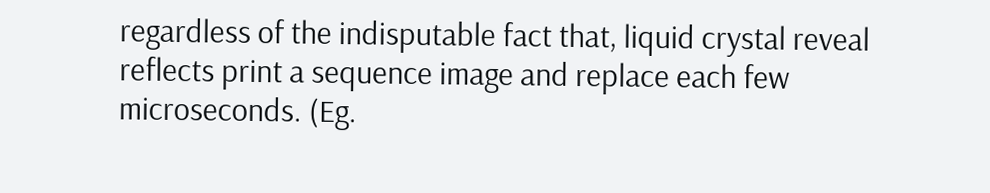regardless of the indisputable fact that, liquid crystal reveal reflects print a sequence image and replace each few microseconds. (Eg.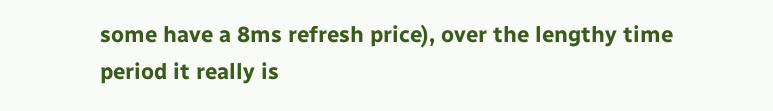some have a 8ms refresh price), over the lengthy time period it really is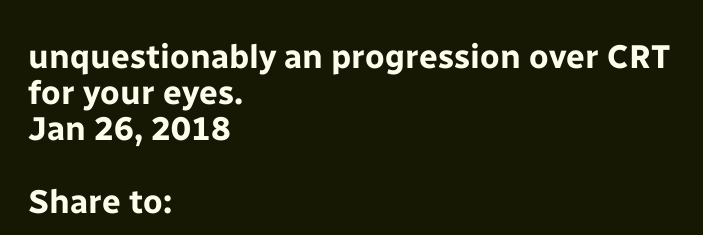unquestionably an progression over CRT for your eyes.
Jan 26, 2018

Share to: